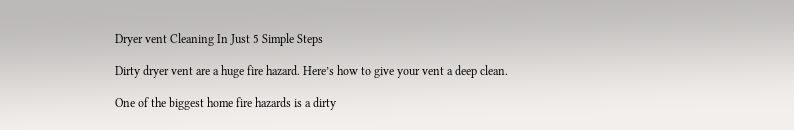Dryer vent Cleaning In Just 5 Simple Steps

Dirty dryer vent are a huge fire hazard. Here’s how to give your vent a deep clean.

One of the biggest home fire hazards is a dirty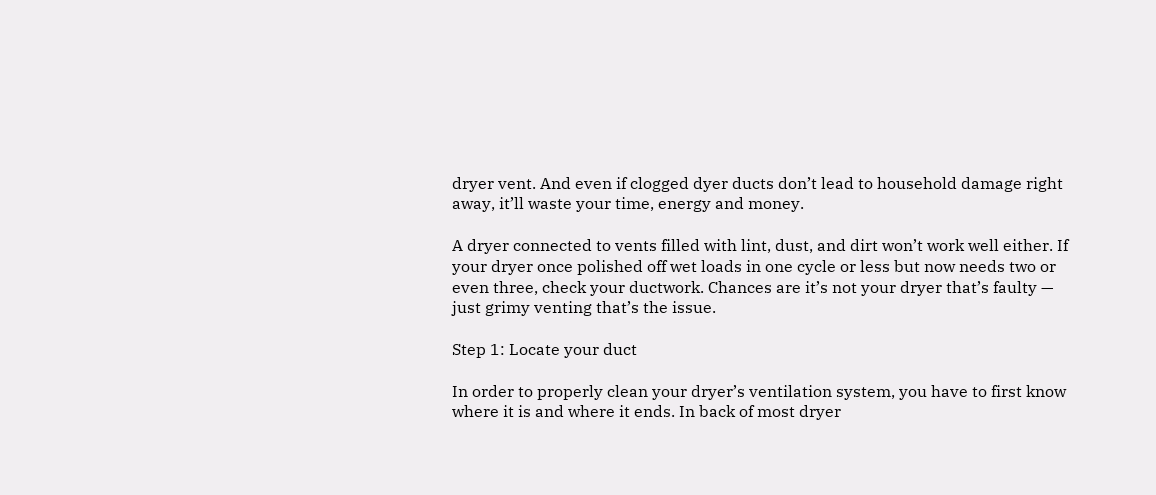dryer vent. And even if clogged dyer ducts don’t lead to household damage right away, it’ll waste your time, energy and money.

A dryer connected to vents filled with lint, dust, and dirt won’t work well either. If your dryer once polished off wet loads in one cycle or less but now needs two or even three, check your ductwork. Chances are it’s not your dryer that’s faulty — just grimy venting that’s the issue.

Step 1: Locate your duct

In order to properly clean your dryer’s ventilation system, you have to first know where it is and where it ends. In back of most dryer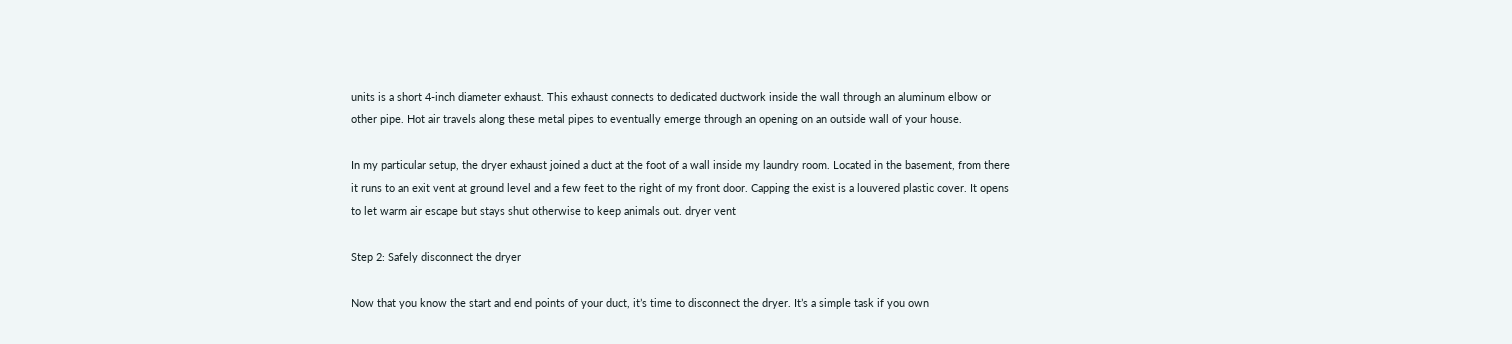units is a short 4-inch diameter exhaust. This exhaust connects to dedicated ductwork inside the wall through an aluminum elbow or other pipe. Hot air travels along these metal pipes to eventually emerge through an opening on an outside wall of your house.

In my particular setup, the dryer exhaust joined a duct at the foot of a wall inside my laundry room. Located in the basement, from there it runs to an exit vent at ground level and a few feet to the right of my front door. Capping the exist is a louvered plastic cover. It opens to let warm air escape but stays shut otherwise to keep animals out. dryer vent

Step 2: Safely disconnect the dryer

Now that you know the start and end points of your duct, it’s time to disconnect the dryer. It’s a simple task if you own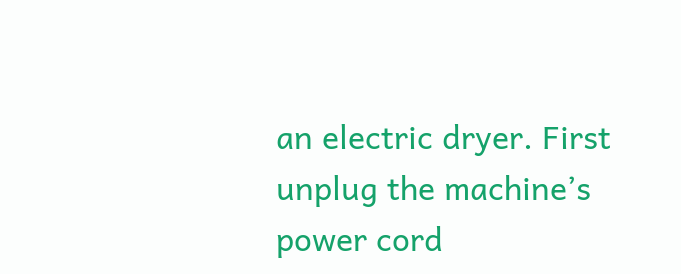an electric dryer. First unplug the machine’s power cord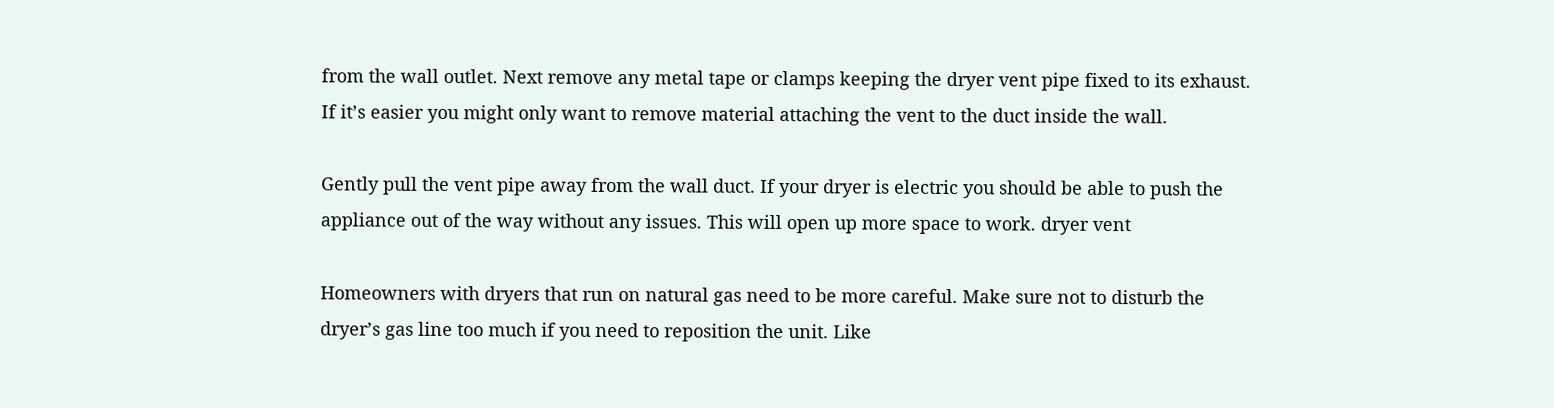from the wall outlet. Next remove any metal tape or clamps keeping the dryer vent pipe fixed to its exhaust. If it’s easier you might only want to remove material attaching the vent to the duct inside the wall.

Gently pull the vent pipe away from the wall duct. If your dryer is electric you should be able to push the appliance out of the way without any issues. This will open up more space to work. dryer vent

Homeowners with dryers that run on natural gas need to be more careful. Make sure not to disturb the dryer’s gas line too much if you need to reposition the unit. Like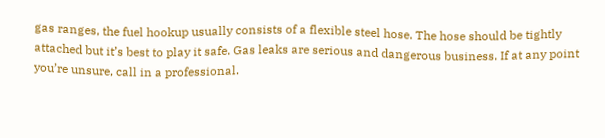gas ranges, the fuel hookup usually consists of a flexible steel hose. The hose should be tightly attached but it’s best to play it safe. Gas leaks are serious and dangerous business. If at any point you’re unsure, call in a professional.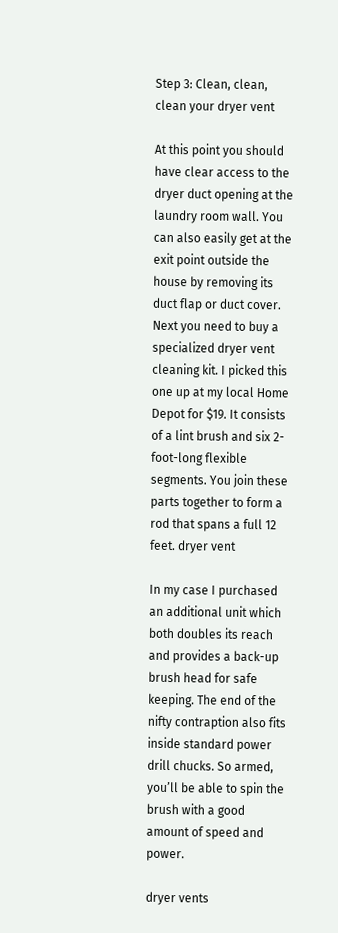Step 3: Clean, clean, clean your dryer vent

At this point you should have clear access to the dryer duct opening at the laundry room wall. You can also easily get at the exit point outside the house by removing its duct flap or duct cover. Next you need to buy a specialized dryer vent cleaning kit. I picked this one up at my local Home Depot for $19. It consists of a lint brush and six 2-foot-long flexible segments. You join these parts together to form a rod that spans a full 12 feet. dryer vent

In my case I purchased an additional unit which both doubles its reach and provides a back-up brush head for safe keeping. The end of the nifty contraption also fits inside standard power drill chucks. So armed, you’ll be able to spin the brush with a good amount of speed and power.

dryer vents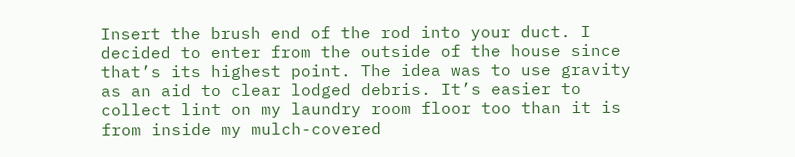Insert the brush end of the rod into your duct. I decided to enter from the outside of the house since that’s its highest point. The idea was to use gravity as an aid to clear lodged debris. It’s easier to collect lint on my laundry room floor too than it is from inside my mulch-covered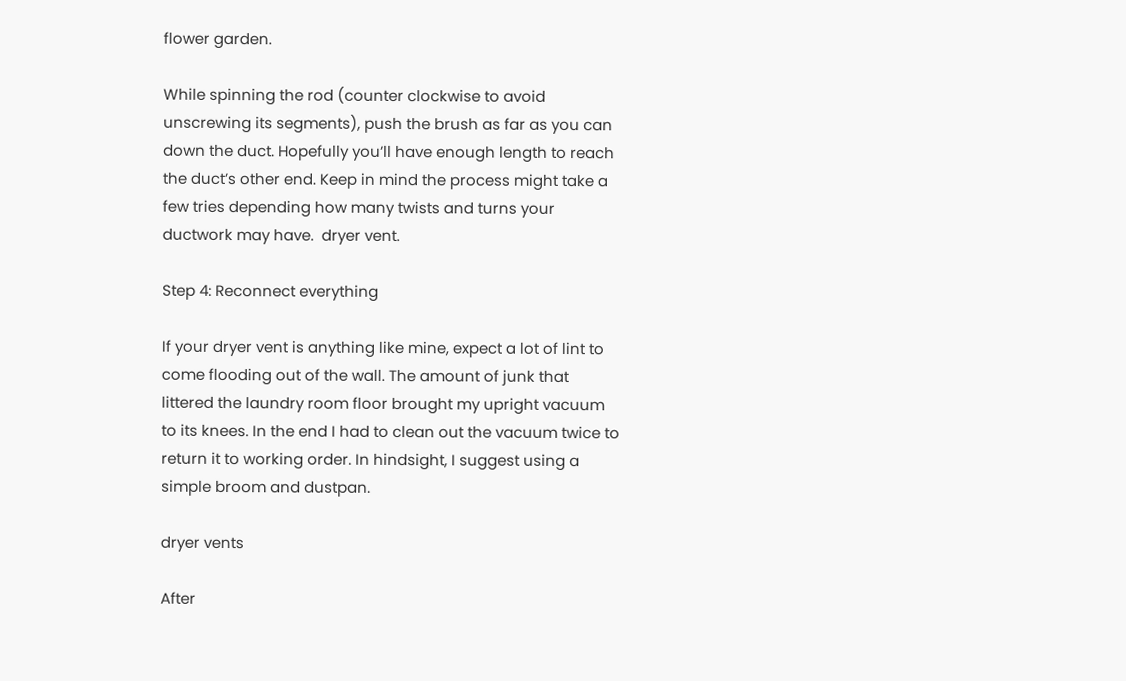flower garden.

While spinning the rod (counter clockwise to avoid unscrewing its segments), push the brush as far as you can down the duct. Hopefully you’ll have enough length to reach the duct’s other end. Keep in mind the process might take a few tries depending how many twists and turns your ductwork may have.  dryer vent.

Step 4: Reconnect everything

If your dryer vent is anything like mine, expect a lot of lint to come flooding out of the wall. The amount of junk that littered the laundry room floor brought my upright vacuum to its knees. In the end I had to clean out the vacuum twice to return it to working order. In hindsight, I suggest using a simple broom and dustpan.

dryer vents

After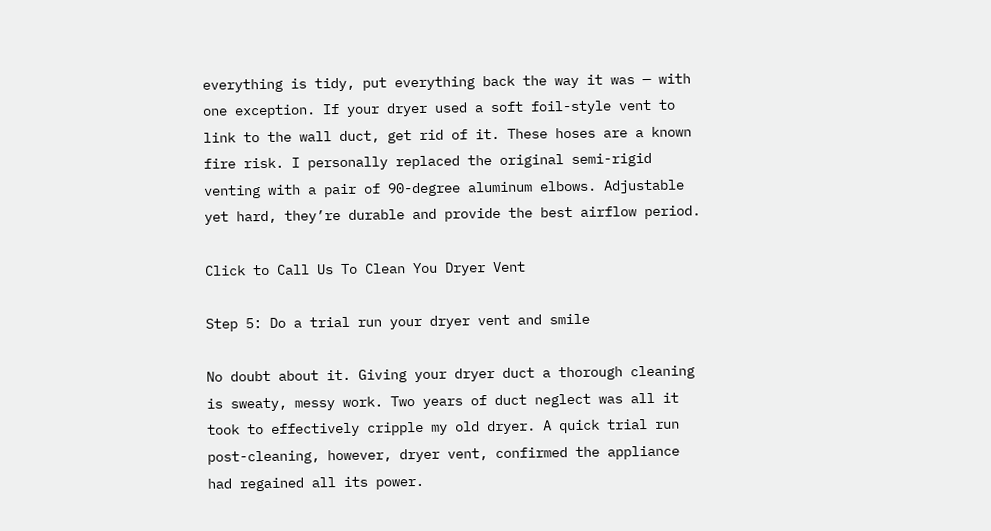everything is tidy, put everything back the way it was — with one exception. If your dryer used a soft foil-style vent to link to the wall duct, get rid of it. These hoses are a known fire risk. I personally replaced the original semi-rigid venting with a pair of 90-degree aluminum elbows. Adjustable yet hard, they’re durable and provide the best airflow period.

Click to Call Us To Clean You Dryer Vent

Step 5: Do a trial run your dryer vent and smile

No doubt about it. Giving your dryer duct a thorough cleaning is sweaty, messy work. Two years of duct neglect was all it took to effectively cripple my old dryer. A quick trial run post-cleaning, however, dryer vent, confirmed the appliance had regained all its power.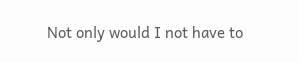Not only would I not have to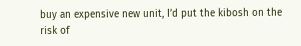buy an expensive new unit, I’d put the kibosh on the risk of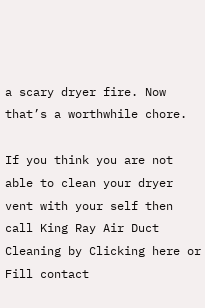a scary dryer fire. Now that’s a worthwhile chore.

If you think you are not able to clean your dryer vent with your self then call King Ray Air Duct Cleaning by Clicking here or Fill contact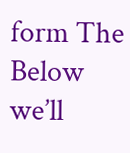form The Below we’ll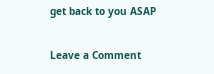get back to you ASAP

Leave a Comment